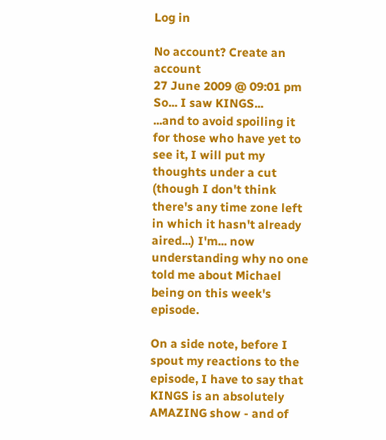Log in

No account? Create an account
27 June 2009 @ 09:01 pm
So... I saw KINGS...
...and to avoid spoiling it for those who have yet to see it, I will put my thoughts under a cut (though I don't think there's any time zone left in which it hasn't already aired...) I'm... now understanding why no one told me about Michael being on this week's episode.

On a side note, before I spout my reactions to the episode, I have to say that KINGS is an absolutely AMAZING show - and of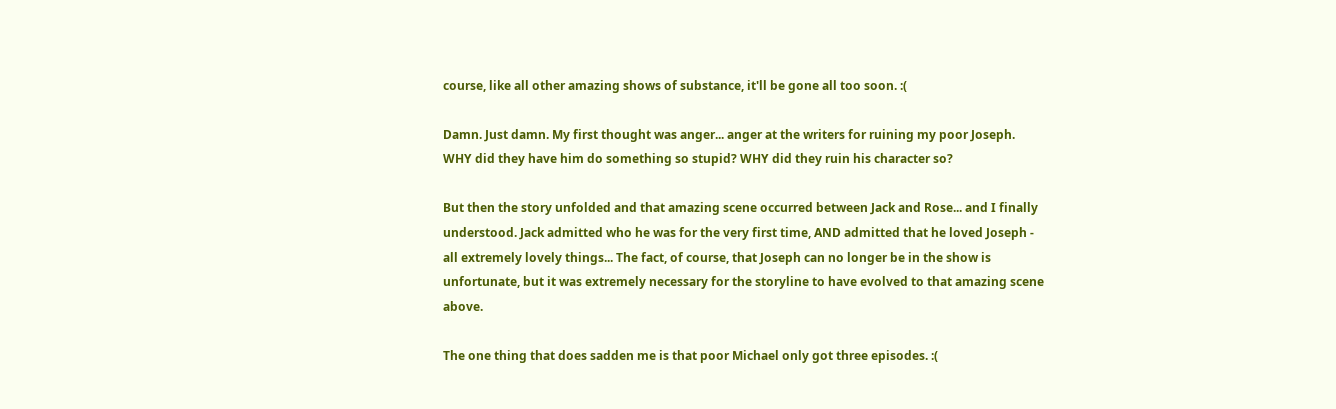course, like all other amazing shows of substance, it'll be gone all too soon. :(

Damn. Just damn. My first thought was anger... anger at the writers for ruining my poor Joseph. WHY did they have him do something so stupid? WHY did they ruin his character so?

But then the story unfolded and that amazing scene occurred between Jack and Rose... and I finally understood. Jack admitted who he was for the very first time, AND admitted that he loved Joseph - all extremely lovely things... The fact, of course, that Joseph can no longer be in the show is unfortunate, but it was extremely necessary for the storyline to have evolved to that amazing scene above.

The one thing that does sadden me is that poor Michael only got three episodes. :(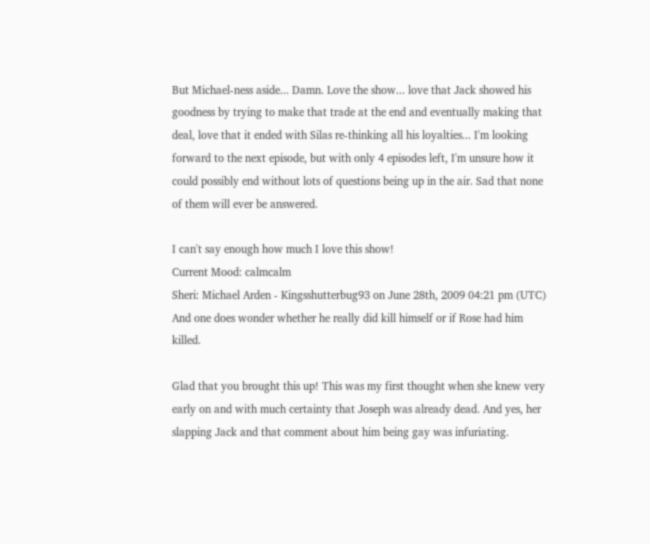But Michael-ness aside... Damn. Love the show... love that Jack showed his goodness by trying to make that trade at the end and eventually making that deal, love that it ended with Silas re-thinking all his loyalties... I'm looking forward to the next episode, but with only 4 episodes left, I'm unsure how it could possibly end without lots of questions being up in the air. Sad that none of them will ever be answered.

I can't say enough how much I love this show!
Current Mood: calmcalm
Sheri: Michael Arden - Kingsshutterbug93 on June 28th, 2009 04:21 pm (UTC)
And one does wonder whether he really did kill himself or if Rose had him killed.

Glad that you brought this up! This was my first thought when she knew very early on and with much certainty that Joseph was already dead. And yes, her slapping Jack and that comment about him being gay was infuriating.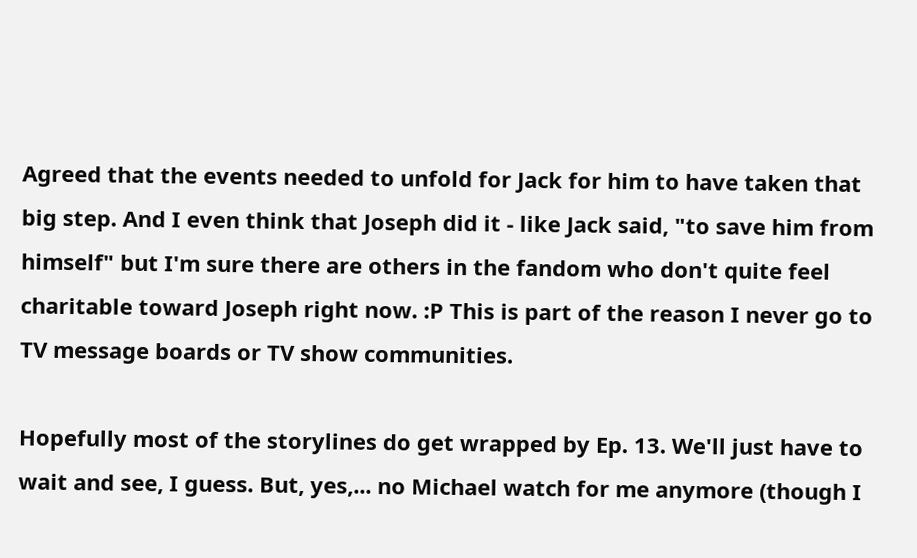Agreed that the events needed to unfold for Jack for him to have taken that big step. And I even think that Joseph did it - like Jack said, "to save him from himself" but I'm sure there are others in the fandom who don't quite feel charitable toward Joseph right now. :P This is part of the reason I never go to TV message boards or TV show communities.

Hopefully most of the storylines do get wrapped by Ep. 13. We'll just have to wait and see, I guess. But, yes,... no Michael watch for me anymore (though I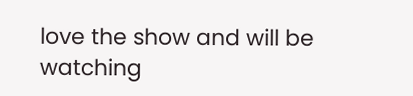love the show and will be watching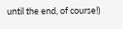until the end, of course!)